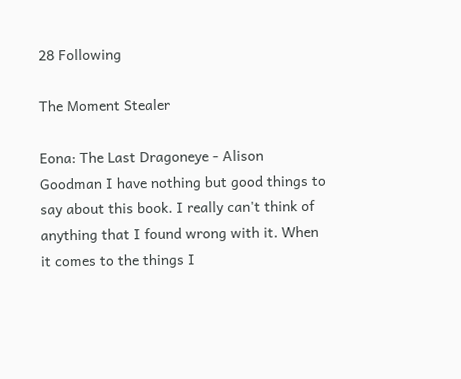28 Following

The Moment Stealer

Eona: The Last Dragoneye - Alison Goodman I have nothing but good things to say about this book. I really can't think of anything that I found wrong with it. When it comes to the things I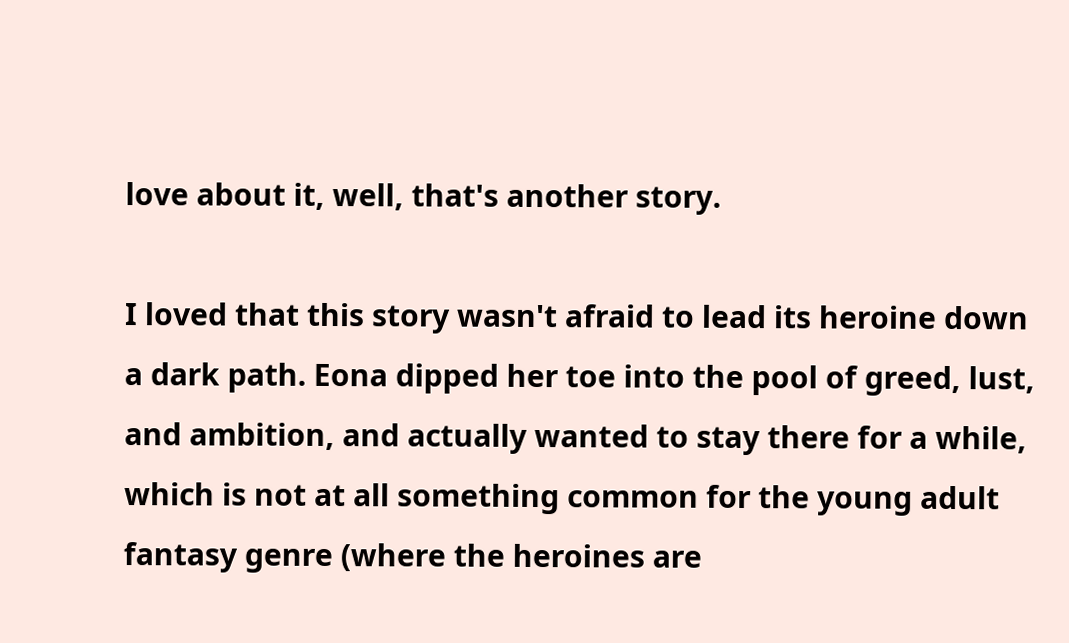love about it, well, that's another story.

I loved that this story wasn't afraid to lead its heroine down a dark path. Eona dipped her toe into the pool of greed, lust, and ambition, and actually wanted to stay there for a while, which is not at all something common for the young adult fantasy genre (where the heroines are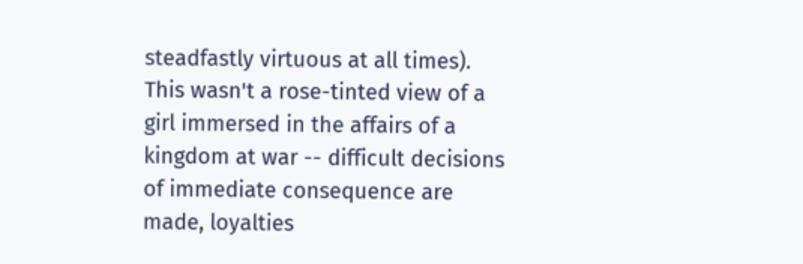steadfastly virtuous at all times). This wasn't a rose-tinted view of a girl immersed in the affairs of a kingdom at war -- difficult decisions of immediate consequence are made, loyalties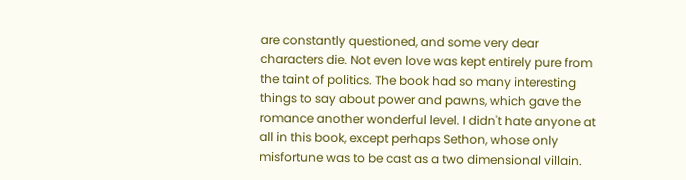are constantly questioned, and some very dear characters die. Not even love was kept entirely pure from the taint of politics. The book had so many interesting things to say about power and pawns, which gave the romance another wonderful level. I didn't hate anyone at all in this book, except perhaps Sethon, whose only misfortune was to be cast as a two dimensional villain.